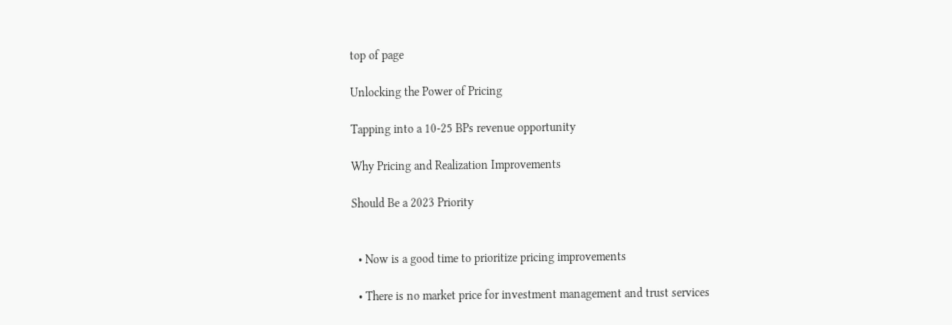top of page

Unlocking the Power of Pricing

Tapping into a 10-25 BPs revenue opportunity

Why Pricing and Realization Improvements

Should Be a 2023 Priority


  • Now is a good time to prioritize pricing improvements

  • There is no market price for investment management and trust services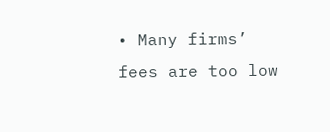• Many firms’ fees are too low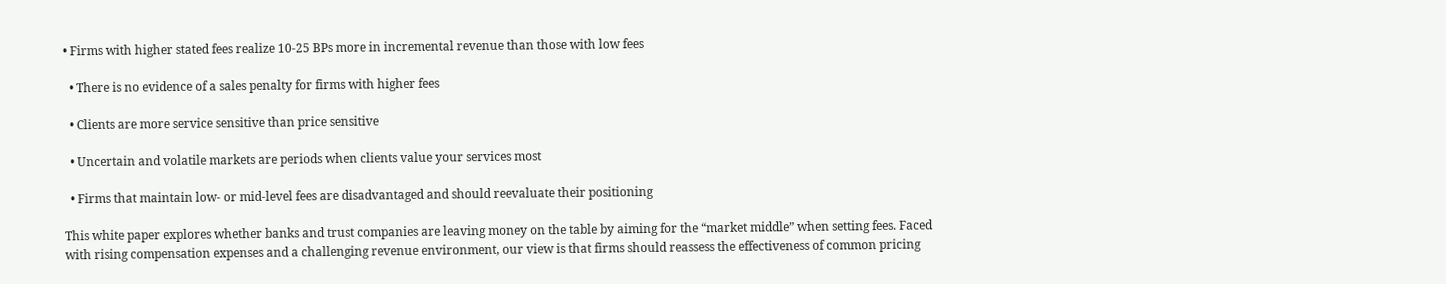• Firms with higher stated fees realize 10-25 BPs more in incremental revenue than those with low fees

  • There is no evidence of a sales penalty for firms with higher fees

  • Clients are more service sensitive than price sensitive

  • Uncertain and volatile markets are periods when clients value your services most

  • Firms that maintain low- or mid-level fees are disadvantaged and should reevaluate their positioning

This white paper explores whether banks and trust companies are leaving money on the table by aiming for the “market middle” when setting fees. Faced with rising compensation expenses and a challenging revenue environment, our view is that firms should reassess the effectiveness of common pricing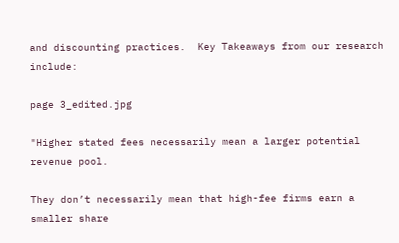and discounting practices.  Key Takeaways from our research include:

page 3_edited.jpg

"Higher stated fees necessarily mean a larger potential revenue pool.

They don’t necessarily mean that high-fee firms earn a smaller share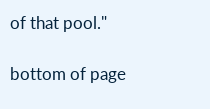of that pool."

bottom of page